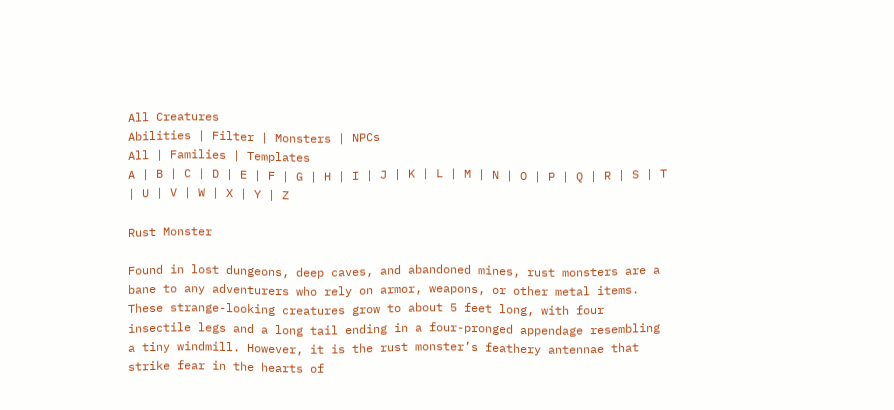All Creatures
Abilities | Filter | Monsters | NPCs
All | Families | Templates
A | B | C | D | E | F | G | H | I | J | K | L | M | N | O | P | Q | R | S | T | U | V | W | X | Y | Z

Rust Monster

Found in lost dungeons, deep caves, and abandoned mines, rust monsters are a bane to any adventurers who rely on armor, weapons, or other metal items. These strange-looking creatures grow to about 5 feet long, with four insectile legs and a long tail ending in a four-pronged appendage resembling a tiny windmill. However, it is the rust monster’s feathery antennae that strike fear in the hearts of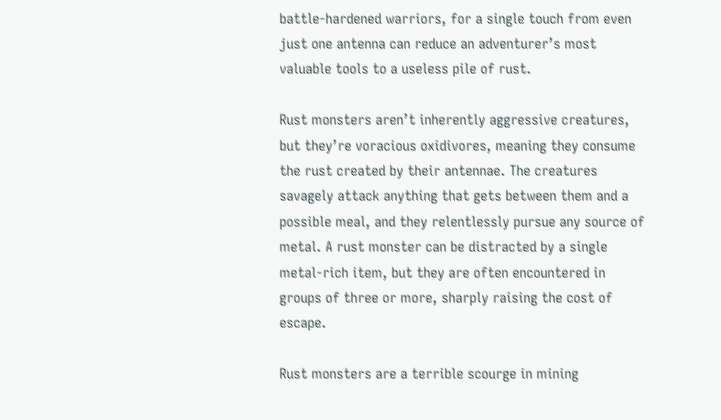battle-hardened warriors, for a single touch from even just one antenna can reduce an adventurer’s most valuable tools to a useless pile of rust.

Rust monsters aren’t inherently aggressive creatures, but they’re voracious oxidivores, meaning they consume the rust created by their antennae. The creatures savagely attack anything that gets between them and a possible meal, and they relentlessly pursue any source of metal. A rust monster can be distracted by a single metal-rich item, but they are often encountered in groups of three or more, sharply raising the cost of escape.

Rust monsters are a terrible scourge in mining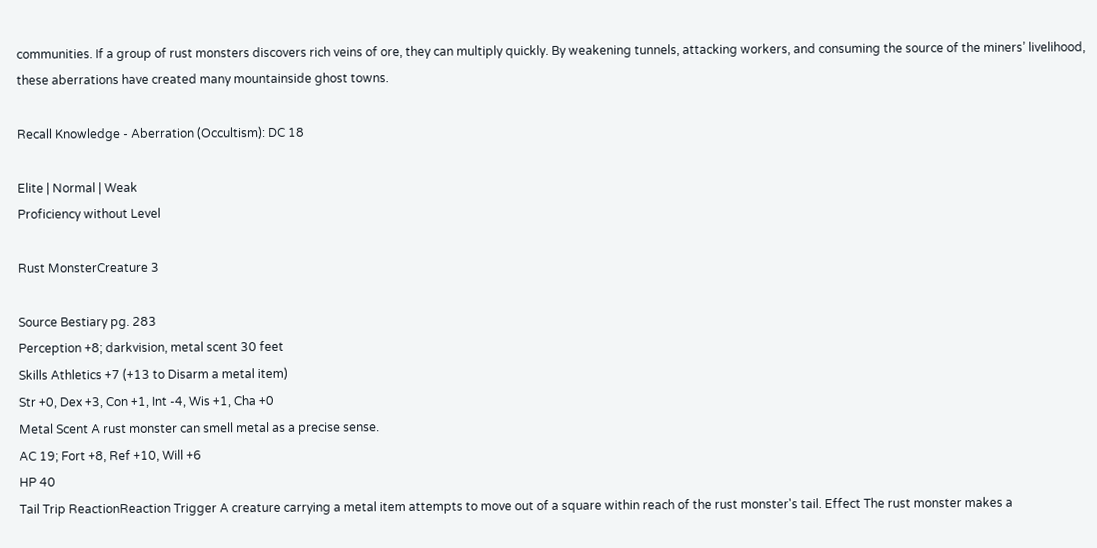communities. If a group of rust monsters discovers rich veins of ore, they can multiply quickly. By weakening tunnels, attacking workers, and consuming the source of the miners’ livelihood, these aberrations have created many mountainside ghost towns.

Recall Knowledge - Aberration (Occultism): DC 18

Elite | Normal | Weak
Proficiency without Level

Rust MonsterCreature 3

Source Bestiary pg. 283
Perception +8; darkvision, metal scent 30 feet
Skills Athletics +7 (+13 to Disarm a metal item)
Str +0, Dex +3, Con +1, Int -4, Wis +1, Cha +0
Metal Scent A rust monster can smell metal as a precise sense.
AC 19; Fort +8, Ref +10, Will +6
HP 40
Tail Trip ReactionReaction Trigger A creature carrying a metal item attempts to move out of a square within reach of the rust monster's tail. Effect The rust monster makes a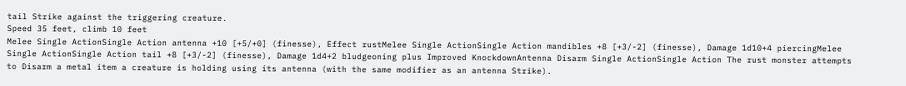tail Strike against the triggering creature.
Speed 35 feet, climb 10 feet
Melee Single ActionSingle Action antenna +10 [+5/+0] (finesse), Effect rustMelee Single ActionSingle Action mandibles +8 [+3/-2] (finesse), Damage 1d10+4 piercingMelee Single ActionSingle Action tail +8 [+3/-2] (finesse), Damage 1d4+2 bludgeoning plus Improved KnockdownAntenna Disarm Single ActionSingle Action The rust monster attempts to Disarm a metal item a creature is holding using its antenna (with the same modifier as an antenna Strike).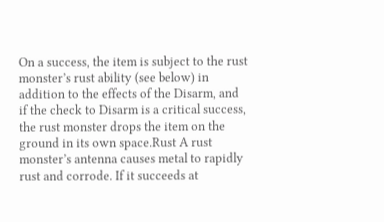On a success, the item is subject to the rust monster’s rust ability (see below) in addition to the effects of the Disarm, and if the check to Disarm is a critical success, the rust monster drops the item on the ground in its own space.Rust A rust monster’s antenna causes metal to rapidly rust and corrode. If it succeeds at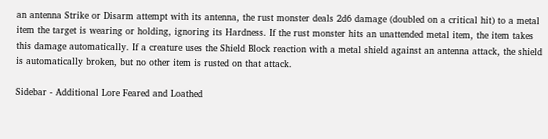an antenna Strike or Disarm attempt with its antenna, the rust monster deals 2d6 damage (doubled on a critical hit) to a metal item the target is wearing or holding, ignoring its Hardness. If the rust monster hits an unattended metal item, the item takes this damage automatically. If a creature uses the Shield Block reaction with a metal shield against an antenna attack, the shield is automatically broken, but no other item is rusted on that attack.

Sidebar - Additional Lore Feared and Loathed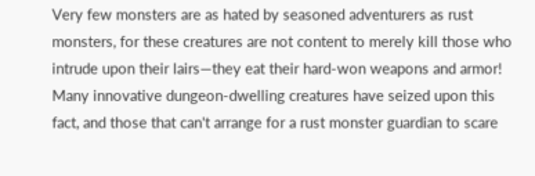Very few monsters are as hated by seasoned adventurers as rust monsters, for these creatures are not content to merely kill those who intrude upon their lairs—they eat their hard-won weapons and armor! Many innovative dungeon-dwelling creatures have seized upon this fact, and those that can't arrange for a rust monster guardian to scare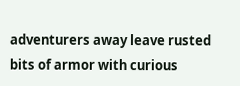adventurers away leave rusted bits of armor with curious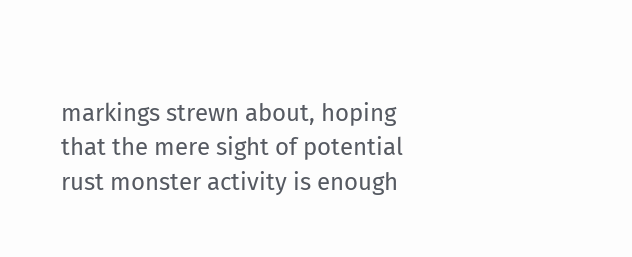markings strewn about, hoping that the mere sight of potential rust monster activity is enough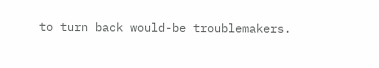to turn back would-be troublemakers.